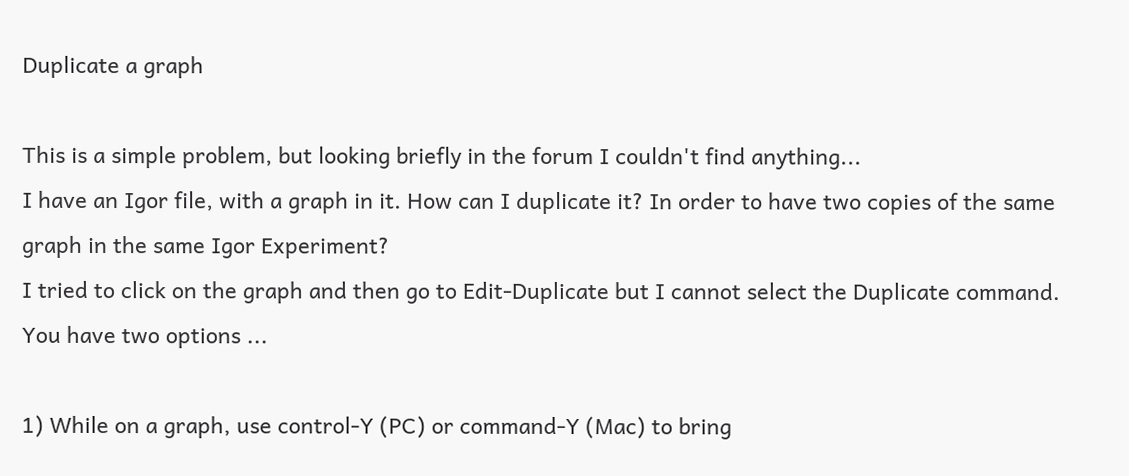Duplicate a graph

This is a simple problem, but looking briefly in the forum I couldn't find anything...
I have an Igor file, with a graph in it. How can I duplicate it? In order to have two copies of the same graph in the same Igor Experiment?
I tried to click on the graph and then go to Edit-Duplicate but I cannot select the Duplicate command.
You have two options ...

1) While on a graph, use control-Y (PC) or command-Y (Mac) to bring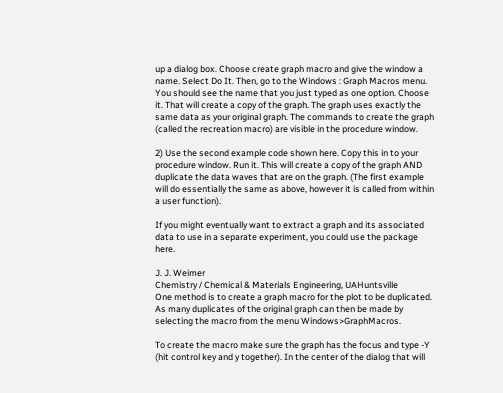up a dialog box. Choose create graph macro and give the window a name. Select Do It. Then, go to the Windows : Graph Macros menu. You should see the name that you just typed as one option. Choose it. That will create a copy of the graph. The graph uses exactly the same data as your original graph. The commands to create the graph (called the recreation macro) are visible in the procedure window.

2) Use the second example code shown here. Copy this in to your procedure window. Run it. This will create a copy of the graph AND duplicate the data waves that are on the graph. (The first example will do essentially the same as above, however it is called from within a user function).

If you might eventually want to extract a graph and its associated data to use in a separate experiment, you could use the package here.

J. J. Weimer
Chemistry / Chemical & Materials Engineering, UAHuntsville
One method is to create a graph macro for the plot to be duplicated. As many duplicates of the original graph can then be made by selecting the macro from the menu Windows>GraphMacros.

To create the macro make sure the graph has the focus and type -Y (hit control key and y together). In the center of the dialog that will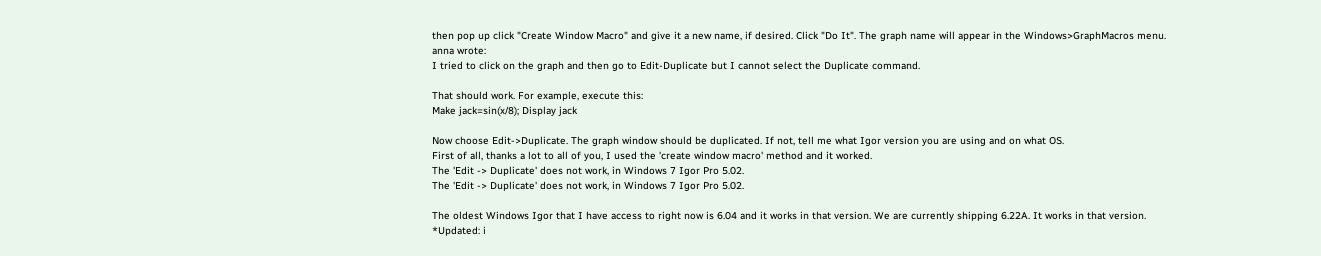then pop up click "Create Window Macro" and give it a new name, if desired. Click "Do It". The graph name will appear in the Windows>GraphMacros menu.
anna wrote:
I tried to click on the graph and then go to Edit-Duplicate but I cannot select the Duplicate command.

That should work. For example, execute this:
Make jack=sin(x/8); Display jack

Now choose Edit->Duplicate. The graph window should be duplicated. If not, tell me what Igor version you are using and on what OS.
First of all, thanks a lot to all of you, I used the 'create window macro' method and it worked.
The 'Edit -> Duplicate' does not work, in Windows 7 Igor Pro 5.02.
The 'Edit -> Duplicate' does not work, in Windows 7 Igor Pro 5.02.

The oldest Windows Igor that I have access to right now is 6.04 and it works in that version. We are currently shipping 6.22A. It works in that version.
*Updated: i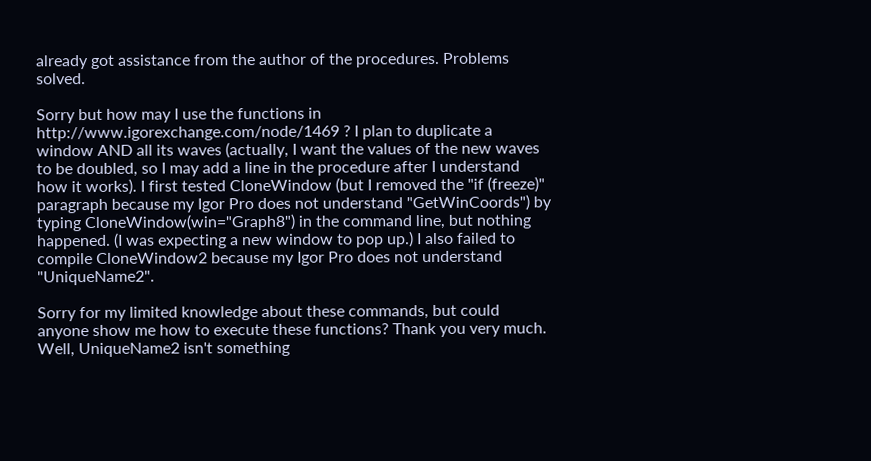already got assistance from the author of the procedures. Problems solved.

Sorry but how may I use the functions in http://www.igorexchange.com/node/1469 ? I plan to duplicate a window AND all its waves (actually, I want the values of the new waves to be doubled, so I may add a line in the procedure after I understand how it works). I first tested CloneWindow (but I removed the "if (freeze)" paragraph because my Igor Pro does not understand "GetWinCoords") by typing CloneWindow(win="Graph8") in the command line, but nothing happened. (I was expecting a new window to pop up.) I also failed to compile CloneWindow2 because my Igor Pro does not understand "UniqueName2".

Sorry for my limited knowledge about these commands, but could anyone show me how to execute these functions? Thank you very much.
Well, UniqueName2 isn't something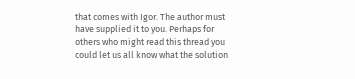that comes with Igor. The author must have supplied it to you. Perhaps for others who might read this thread you could let us all know what the solution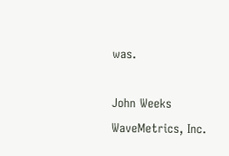was.

John Weeks
WaveMetrics, Inc.